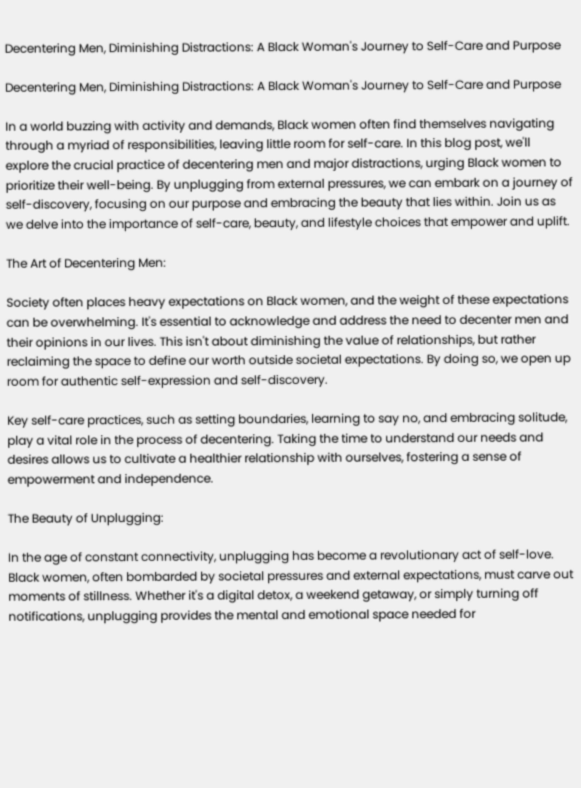Decentering Men, Diminishing Distractions: A Black Woman's Journey to Self-Care and Purpose

Decentering Men, Diminishing Distractions: A Black Woman's Journey to Self-Care and Purpose

In a world buzzing with activity and demands, Black women often find themselves navigating through a myriad of responsibilities, leaving little room for self-care. In this blog post, we'll explore the crucial practice of decentering men and major distractions, urging Black women to prioritize their well-being. By unplugging from external pressures, we can embark on a journey of self-discovery, focusing on our purpose and embracing the beauty that lies within. Join us as we delve into the importance of self-care, beauty, and lifestyle choices that empower and uplift.

The Art of Decentering Men:

Society often places heavy expectations on Black women, and the weight of these expectations can be overwhelming. It's essential to acknowledge and address the need to decenter men and their opinions in our lives. This isn't about diminishing the value of relationships, but rather reclaiming the space to define our worth outside societal expectations. By doing so, we open up room for authentic self-expression and self-discovery.

Key self-care practices, such as setting boundaries, learning to say no, and embracing solitude, play a vital role in the process of decentering. Taking the time to understand our needs and desires allows us to cultivate a healthier relationship with ourselves, fostering a sense of empowerment and independence.

The Beauty of Unplugging:

In the age of constant connectivity, unplugging has become a revolutionary act of self-love. Black women, often bombarded by societal pressures and external expectations, must carve out moments of stillness. Whether it's a digital detox, a weekend getaway, or simply turning off notifications, unplugging provides the mental and emotional space needed for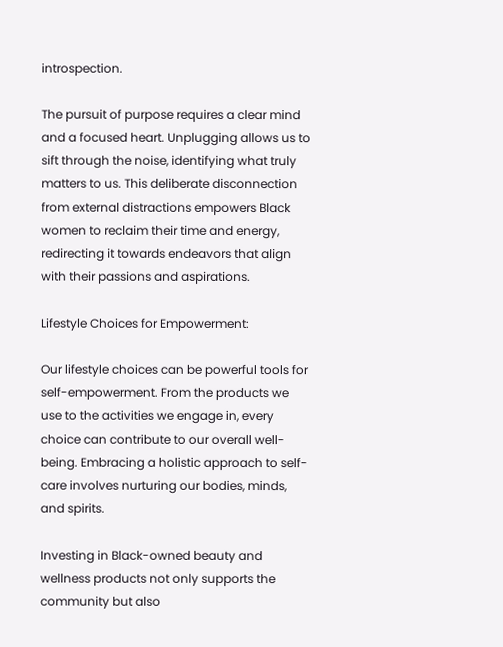introspection.

The pursuit of purpose requires a clear mind and a focused heart. Unplugging allows us to sift through the noise, identifying what truly matters to us. This deliberate disconnection from external distractions empowers Black women to reclaim their time and energy, redirecting it towards endeavors that align with their passions and aspirations.

Lifestyle Choices for Empowerment:

Our lifestyle choices can be powerful tools for self-empowerment. From the products we use to the activities we engage in, every choice can contribute to our overall well-being. Embracing a holistic approach to self-care involves nurturing our bodies, minds, and spirits.

Investing in Black-owned beauty and wellness products not only supports the community but also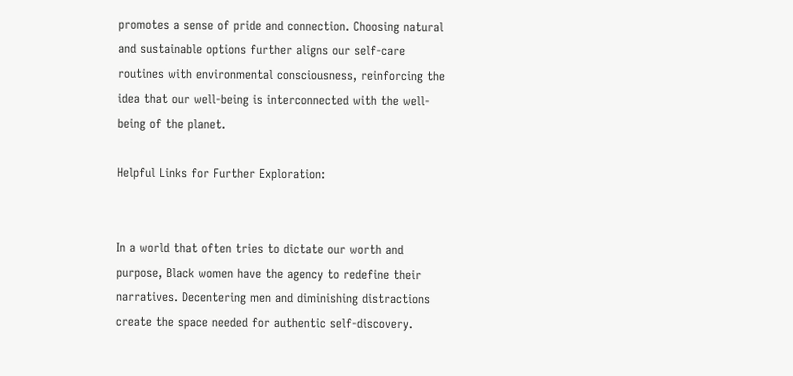promotes a sense of pride and connection. Choosing natural and sustainable options further aligns our self-care routines with environmental consciousness, reinforcing the idea that our well-being is interconnected with the well-being of the planet.

Helpful Links for Further Exploration:


In a world that often tries to dictate our worth and purpose, Black women have the agency to redefine their narratives. Decentering men and diminishing distractions create the space needed for authentic self-discovery.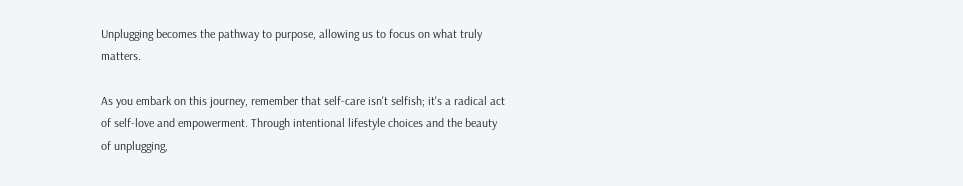Unplugging becomes the pathway to purpose, allowing us to focus on what truly matters.

As you embark on this journey, remember that self-care isn't selfish; it's a radical act of self-love and empowerment. Through intentional lifestyle choices and the beauty of unplugging,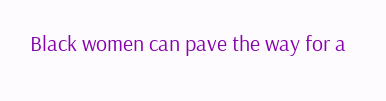Black women can pave the way for a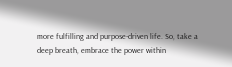more fulfilling and purpose-driven life. So, take a deep breath, embrace the power within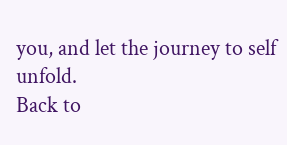you, and let the journey to self unfold.
Back to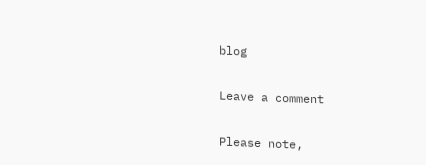blog

Leave a comment

Please note,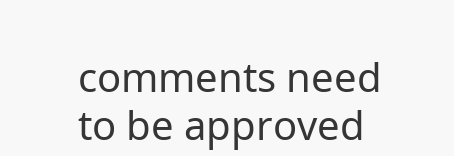comments need to be approved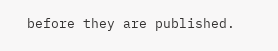before they are published.